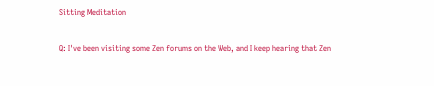Sitting Meditation

Q: I've been visiting some Zen forums on the Web, and I keep hearing that Zen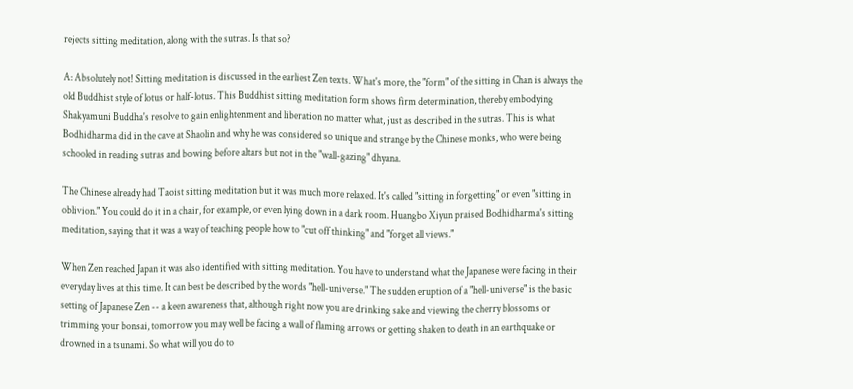rejects sitting meditation, along with the sutras. Is that so?

A: Absolutely not! Sitting meditation is discussed in the earliest Zen texts. What's more, the "form" of the sitting in Chan is always the old Buddhist style of lotus or half-lotus. This Buddhist sitting meditation form shows firm determination, thereby embodying Shakyamuni Buddha's resolve to gain enlightenment and liberation no matter what, just as described in the sutras. This is what Bodhidharma did in the cave at Shaolin and why he was considered so unique and strange by the Chinese monks, who were being schooled in reading sutras and bowing before altars but not in the "wall-gazing" dhyana.

The Chinese already had Taoist sitting meditation but it was much more relaxed. It's called "sitting in forgetting" or even "sitting in oblivion." You could do it in a chair, for example, or even lying down in a dark room. Huangbo Xiyun praised Bodhidharma's sitting meditation, saying that it was a way of teaching people how to "cut off thinking" and "forget all views."

When Zen reached Japan it was also identified with sitting meditation. You have to understand what the Japanese were facing in their everyday lives at this time. It can best be described by the words "hell-universe." The sudden eruption of a "hell-universe" is the basic setting of Japanese Zen -- a keen awareness that, although right now you are drinking sake and viewing the cherry blossoms or trimming your bonsai, tomorrow you may well be facing a wall of flaming arrows or getting shaken to death in an earthquake or drowned in a tsunami. So what will you do to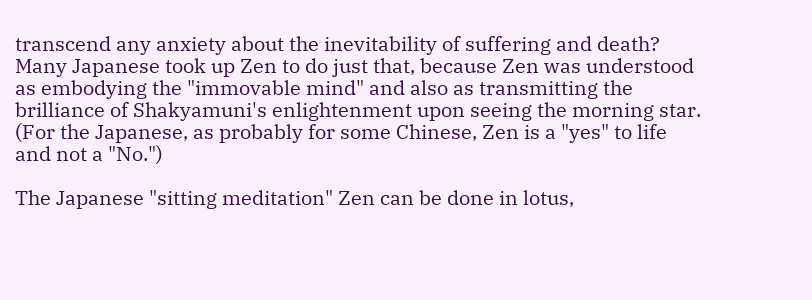transcend any anxiety about the inevitability of suffering and death? Many Japanese took up Zen to do just that, because Zen was understood as embodying the "immovable mind" and also as transmitting the brilliance of Shakyamuni's enlightenment upon seeing the morning star. (For the Japanese, as probably for some Chinese, Zen is a "yes" to life and not a "No.")

The Japanese "sitting meditation" Zen can be done in lotus,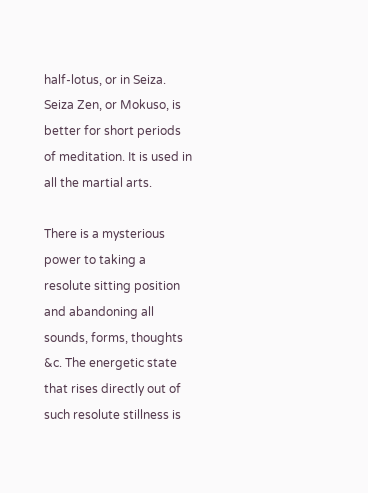half-lotus, or in Seiza. Seiza Zen, or Mokuso, is better for short periods of meditation. It is used in all the martial arts.

There is a mysterious power to taking a resolute sitting position and abandoning all sounds, forms, thoughts &c. The energetic state that rises directly out of such resolute stillness is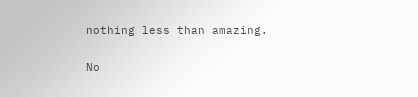nothing less than amazing.

No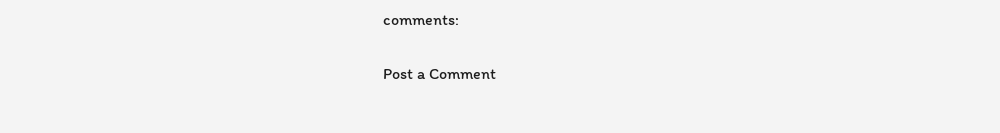comments:

Post a Comment